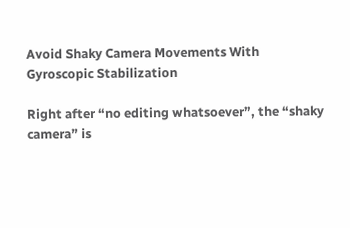Avoid Shaky Camera Movements With Gyroscopic Stabilization

Right after “no editing whatsoever”, the “shaky camera” is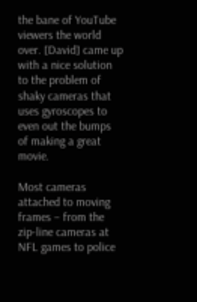the bane of YouTube viewers the world over. [David] came up with a nice solution to the problem of shaky cameras that uses gyroscopes to even out the bumps of making a great movie.

Most cameras attached to moving frames – from the zip-line cameras at NFL games to police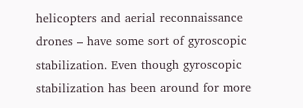helicopters and aerial reconnaissance drones – have some sort of gyroscopic stabilization. Even though gyroscopic stabilization has been around for more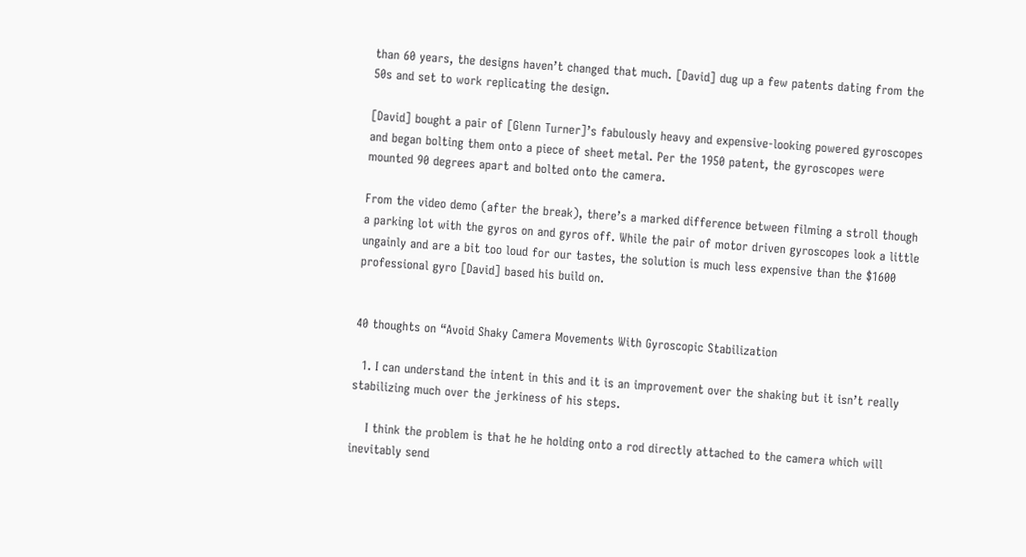than 60 years, the designs haven’t changed that much. [David] dug up a few patents dating from the 50s and set to work replicating the design.

[David] bought a pair of [Glenn Turner]’s fabulously heavy and expensive-looking powered gyroscopes and began bolting them onto a piece of sheet metal. Per the 1950 patent, the gyroscopes were mounted 90 degrees apart and bolted onto the camera.

From the video demo (after the break), there’s a marked difference between filming a stroll though a parking lot with the gyros on and gyros off. While the pair of motor driven gyroscopes look a little ungainly and are a bit too loud for our tastes, the solution is much less expensive than the $1600 professional gyro [David] based his build on.


40 thoughts on “Avoid Shaky Camera Movements With Gyroscopic Stabilization

  1. I can understand the intent in this and it is an improvement over the shaking but it isn’t really stabilizing much over the jerkiness of his steps.

    I think the problem is that he he holding onto a rod directly attached to the camera which will inevitably send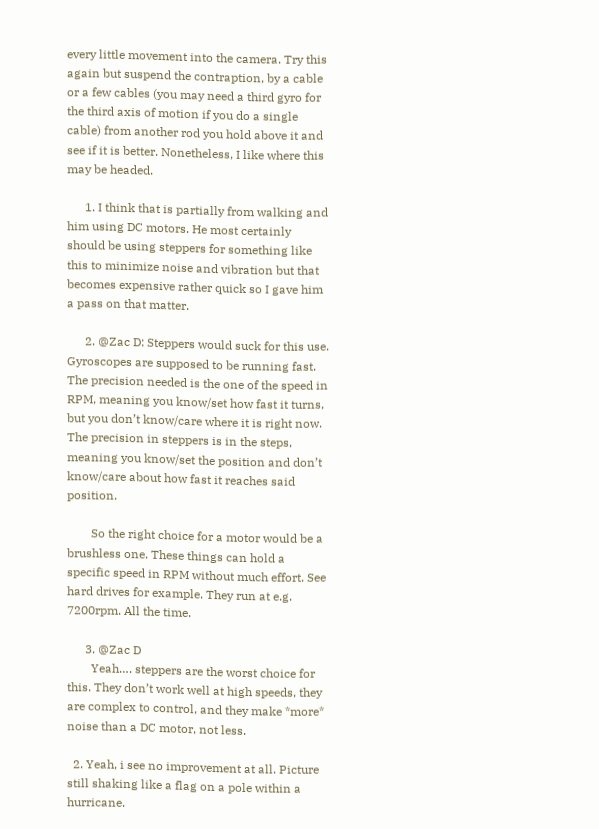every little movement into the camera. Try this again but suspend the contraption, by a cable or a few cables (you may need a third gyro for the third axis of motion if you do a single cable) from another rod you hold above it and see if it is better. Nonetheless, I like where this may be headed.

      1. I think that is partially from walking and him using DC motors. He most certainly should be using steppers for something like this to minimize noise and vibration but that becomes expensive rather quick so I gave him a pass on that matter.

      2. @Zac D: Steppers would suck for this use. Gyroscopes are supposed to be running fast. The precision needed is the one of the speed in RPM, meaning you know/set how fast it turns, but you don’t know/care where it is right now. The precision in steppers is in the steps, meaning you know/set the position and don’t know/care about how fast it reaches said position.

        So the right choice for a motor would be a brushless one. These things can hold a specific speed in RPM without much effort. See hard drives for example. They run at e.g. 7200rpm. All the time.

      3. @Zac D
        Yeah…. steppers are the worst choice for this. They don’t work well at high speeds, they are complex to control, and they make *more* noise than a DC motor, not less.

  2. Yeah, i see no improvement at all. Picture still shaking like a flag on a pole within a hurricane.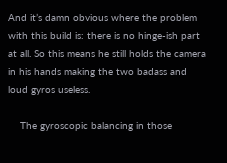And it’s damn obvious where the problem with this build is: there is no hinge-ish part at all. So this means he still holds the camera in his hands making the two badass and loud gyros useless.

    The gyroscopic balancing in those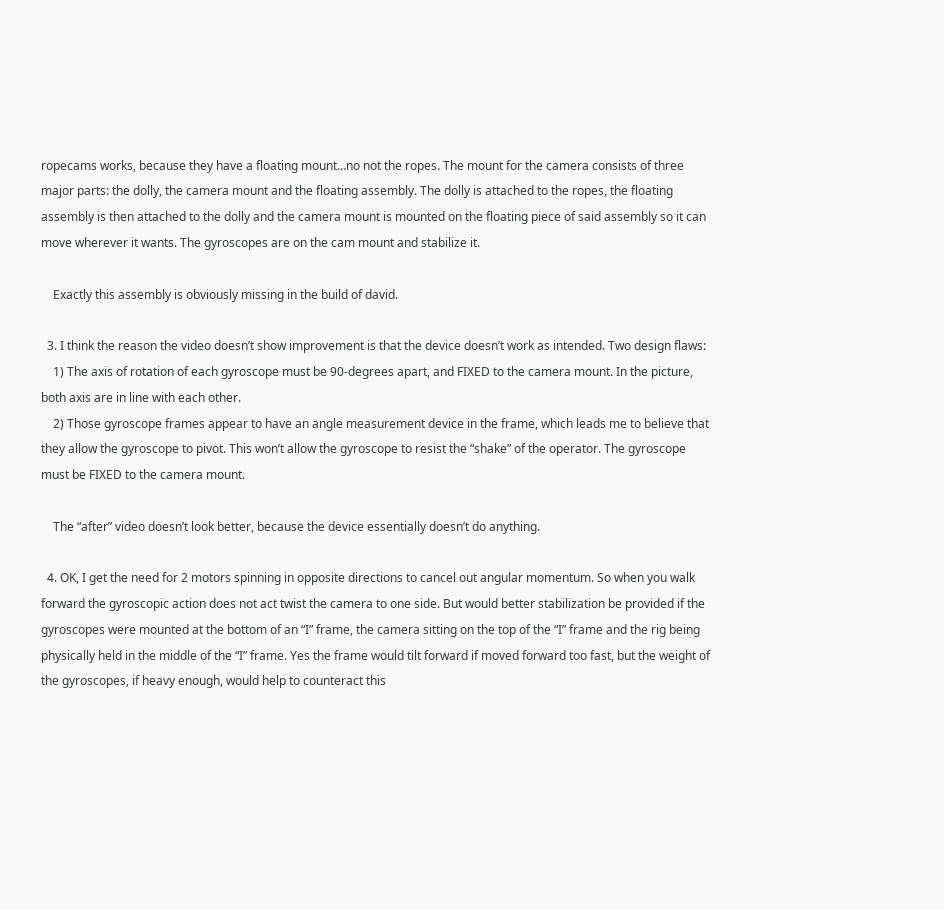ropecams works, because they have a floating mount…no not the ropes. The mount for the camera consists of three major parts: the dolly, the camera mount and the floating assembly. The dolly is attached to the ropes, the floating assembly is then attached to the dolly and the camera mount is mounted on the floating piece of said assembly so it can move wherever it wants. The gyroscopes are on the cam mount and stabilize it.

    Exactly this assembly is obviously missing in the build of david.

  3. I think the reason the video doesn’t show improvement is that the device doesn’t work as intended. Two design flaws:
    1) The axis of rotation of each gyroscope must be 90-degrees apart, and FIXED to the camera mount. In the picture, both axis are in line with each other.
    2) Those gyroscope frames appear to have an angle measurement device in the frame, which leads me to believe that they allow the gyroscope to pivot. This won’t allow the gyroscope to resist the “shake” of the operator. The gyroscope must be FIXED to the camera mount.

    The “after” video doesn’t look better, because the device essentially doesn’t do anything.

  4. OK, I get the need for 2 motors spinning in opposite directions to cancel out angular momentum. So when you walk forward the gyroscopic action does not act twist the camera to one side. But would better stabilization be provided if the gyroscopes were mounted at the bottom of an “I” frame, the camera sitting on the top of the “I” frame and the rig being physically held in the middle of the “I” frame. Yes the frame would tilt forward if moved forward too fast, but the weight of the gyroscopes, if heavy enough, would help to counteract this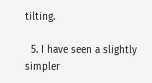tilting.

  5. I have seen a slightly simpler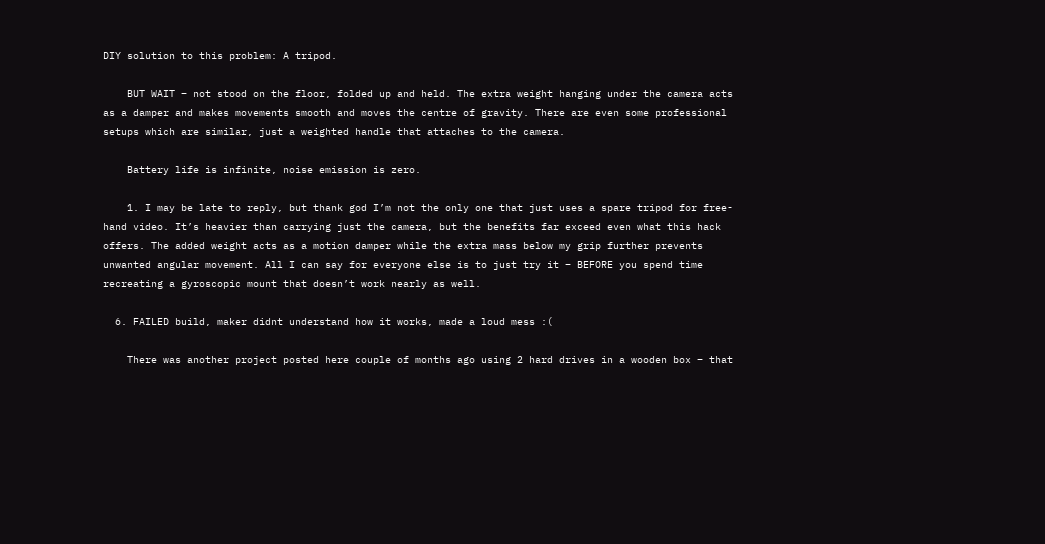DIY solution to this problem: A tripod.

    BUT WAIT – not stood on the floor, folded up and held. The extra weight hanging under the camera acts as a damper and makes movements smooth and moves the centre of gravity. There are even some professional setups which are similar, just a weighted handle that attaches to the camera.

    Battery life is infinite, noise emission is zero.

    1. I may be late to reply, but thank god I’m not the only one that just uses a spare tripod for free-hand video. It’s heavier than carrying just the camera, but the benefits far exceed even what this hack offers. The added weight acts as a motion damper while the extra mass below my grip further prevents unwanted angular movement. All I can say for everyone else is to just try it – BEFORE you spend time recreating a gyroscopic mount that doesn’t work nearly as well.

  6. FAILED build, maker didnt understand how it works, made a loud mess :(

    There was another project posted here couple of months ago using 2 hard drives in a wooden box – that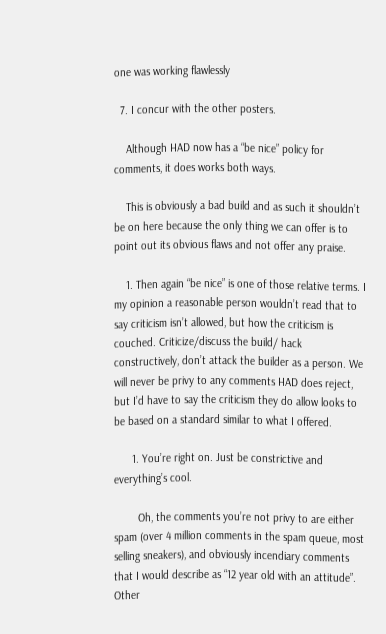one was working flawlessly

  7. I concur with the other posters.

    Although HAD now has a “be nice” policy for comments, it does works both ways.

    This is obviously a bad build and as such it shouldn’t be on here because the only thing we can offer is to point out its obvious flaws and not offer any praise.

    1. Then again “be nice” is one of those relative terms. I my opinion a reasonable person wouldn’t read that to say criticism isn’t allowed, but how the criticism is couched. Criticize/discuss the build/ hack constructively, don’t attack the builder as a person. We will never be privy to any comments HAD does reject, but I’d have to say the criticism they do allow looks to be based on a standard similar to what I offered.

      1. You’re right on. Just be constrictive and everything’s cool.

        Oh, the comments you’re not privy to are either spam (over 4 million comments in the spam queue, most selling sneakers), and obviously incendiary comments that I would describe as “12 year old with an attitude”. Other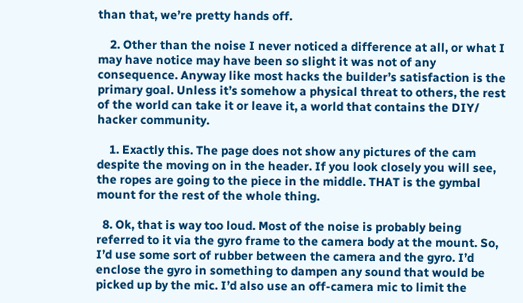than that, we’re pretty hands off.

    2. Other than the noise I never noticed a difference at all, or what I may have notice may have been so slight it was not of any consequence. Anyway like most hacks the builder’s satisfaction is the primary goal. Unless it’s somehow a physical threat to others, the rest of the world can take it or leave it, a world that contains the DIY/ hacker community.

    1. Exactly this. The page does not show any pictures of the cam despite the moving on in the header. If you look closely you will see, the ropes are going to the piece in the middle. THAT is the gymbal mount for the rest of the whole thing.

  8. Ok, that is way too loud. Most of the noise is probably being referred to it via the gyro frame to the camera body at the mount. So, I’d use some sort of rubber between the camera and the gyro. I’d enclose the gyro in something to dampen any sound that would be picked up by the mic. I’d also use an off-camera mic to limit the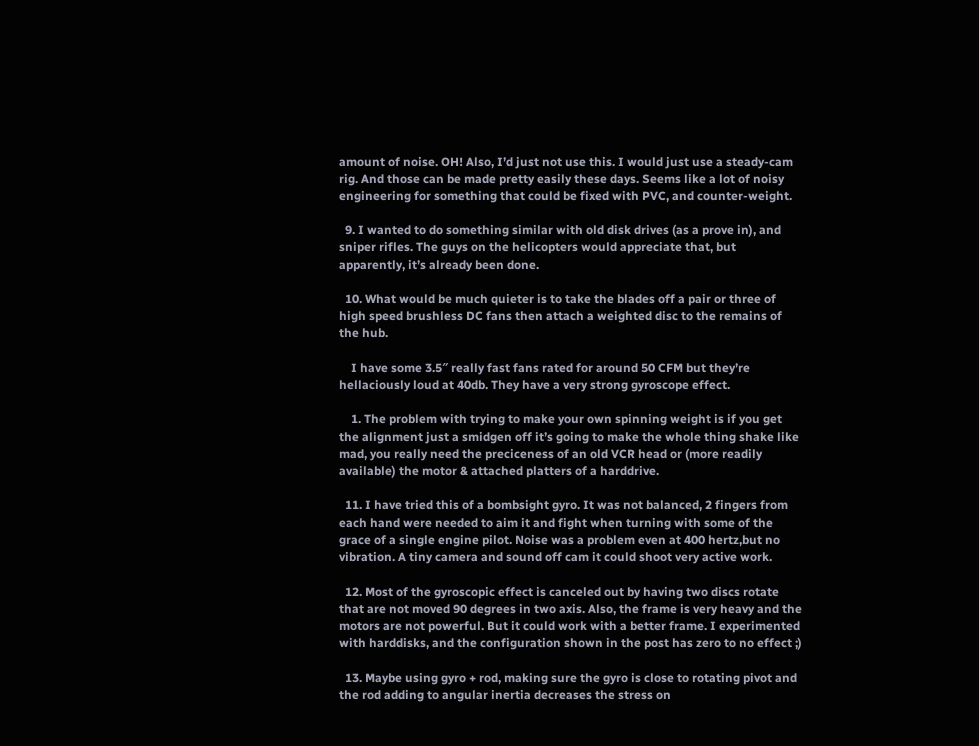amount of noise. OH! Also, I’d just not use this. I would just use a steady-cam rig. And those can be made pretty easily these days. Seems like a lot of noisy engineering for something that could be fixed with PVC, and counter-weight.

  9. I wanted to do something similar with old disk drives (as a prove in), and sniper rifles. The guys on the helicopters would appreciate that, but apparently, it’s already been done.

  10. What would be much quieter is to take the blades off a pair or three of high speed brushless DC fans then attach a weighted disc to the remains of the hub.

    I have some 3.5″ really fast fans rated for around 50 CFM but they’re hellaciously loud at 40db. They have a very strong gyroscope effect.

    1. The problem with trying to make your own spinning weight is if you get the alignment just a smidgen off it’s going to make the whole thing shake like mad, you really need the preciceness of an old VCR head or (more readily available) the motor & attached platters of a harddrive.

  11. I have tried this of a bombsight gyro. It was not balanced, 2 fingers from each hand were needed to aim it and fight when turning with some of the grace of a single engine pilot. Noise was a problem even at 400 hertz,but no vibration. A tiny camera and sound off cam it could shoot very active work.

  12. Most of the gyroscopic effect is canceled out by having two discs rotate that are not moved 90 degrees in two axis. Also, the frame is very heavy and the motors are not powerful. But it could work with a better frame. I experimented with harddisks, and the configuration shown in the post has zero to no effect ;)

  13. Maybe using gyro + rod, making sure the gyro is close to rotating pivot and the rod adding to angular inertia decreases the stress on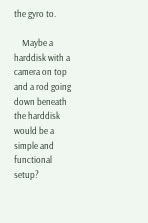the gyro to.

    Maybe a harddisk with a camera on top and a rod going down beneath the harddisk would be a simple and functional setup?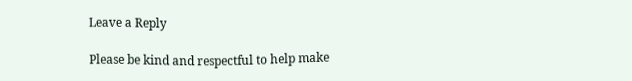Leave a Reply

Please be kind and respectful to help make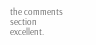the comments section excellent.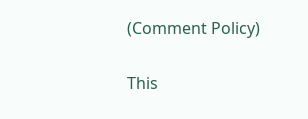(Comment Policy)

This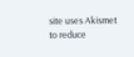site uses Akismet to reduce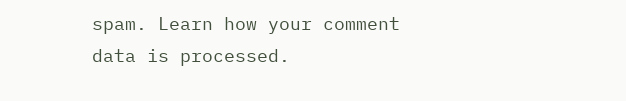spam. Learn how your comment data is processed.